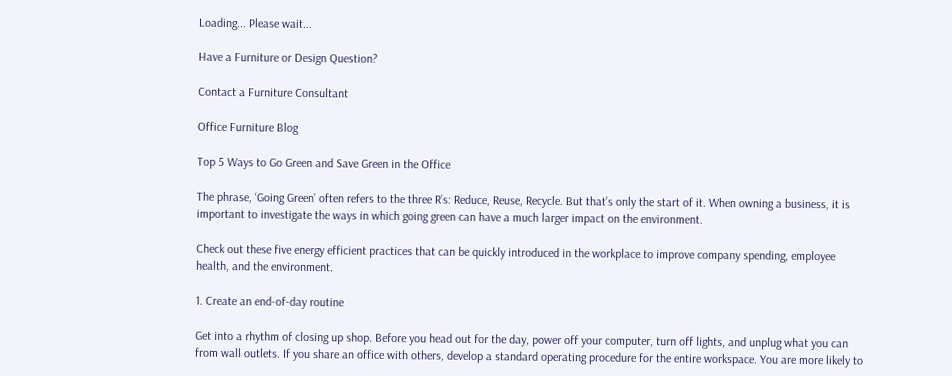Loading... Please wait...

Have a Furniture or Design Question?

Contact a Furniture Consultant

Office Furniture Blog

Top 5 Ways to Go Green and Save Green in the Office

The phrase, ‘Going Green’ often refers to the three R’s: Reduce, Reuse, Recycle. But that’s only the start of it. When owning a business, it is important to investigate the ways in which going green can have a much larger impact on the environment.

Check out these five energy efficient practices that can be quickly introduced in the workplace to improve company spending, employee health, and the environment.

1. Create an end-of-day routine

Get into a rhythm of closing up shop. Before you head out for the day, power off your computer, turn off lights, and unplug what you can from wall outlets. If you share an office with others, develop a standard operating procedure for the entire workspace. You are more likely to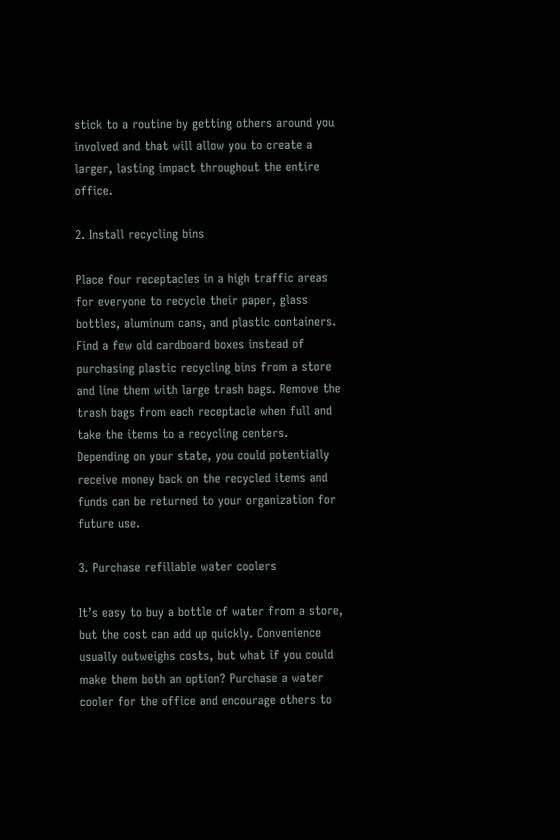stick to a routine by getting others around you involved and that will allow you to create a larger, lasting impact throughout the entire office.

2. Install recycling bins

Place four receptacles in a high traffic areas for everyone to recycle their paper, glass bottles, aluminum cans, and plastic containers. Find a few old cardboard boxes instead of purchasing plastic recycling bins from a store and line them with large trash bags. Remove the trash bags from each receptacle when full and take the items to a recycling centers. Depending on your state, you could potentially receive money back on the recycled items and funds can be returned to your organization for future use.

3. Purchase refillable water coolers

It’s easy to buy a bottle of water from a store, but the cost can add up quickly. Convenience usually outweighs costs, but what if you could make them both an option? Purchase a water cooler for the office and encourage others to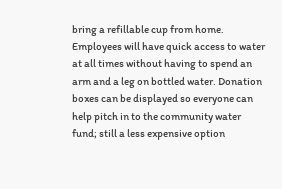bring a refillable cup from home. Employees will have quick access to water at all times without having to spend an arm and a leg on bottled water. Donation boxes can be displayed so everyone can help pitch in to the community water fund; still a less expensive option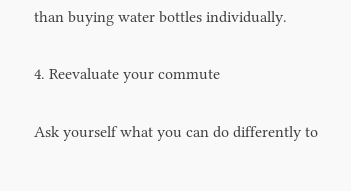than buying water bottles individually.

4. Reevaluate your commute

Ask yourself what you can do differently to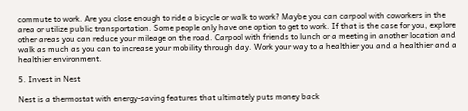commute to work. Are you close enough to ride a bicycle or walk to work? Maybe you can carpool with coworkers in the area or utilize public transportation. Some people only have one option to get to work. If that is the case for you, explore other areas you can reduce your mileage on the road. Carpool with friends to lunch or a meeting in another location and walk as much as you can to increase your mobility through day. Work your way to a healthier you and a healthier and a healthier environment.

5. Invest in Nest

Nest is a thermostat with energy-saving features that ultimately puts money back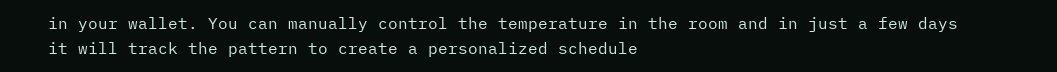in your wallet. You can manually control the temperature in the room and in just a few days it will track the pattern to create a personalized schedule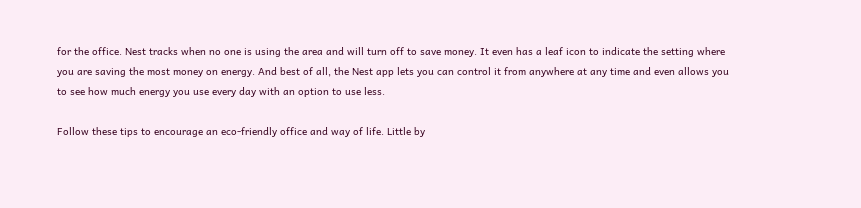for the office. Nest tracks when no one is using the area and will turn off to save money. It even has a leaf icon to indicate the setting where you are saving the most money on energy. And best of all, the Nest app lets you can control it from anywhere at any time and even allows you to see how much energy you use every day with an option to use less.

Follow these tips to encourage an eco-friendly office and way of life. Little by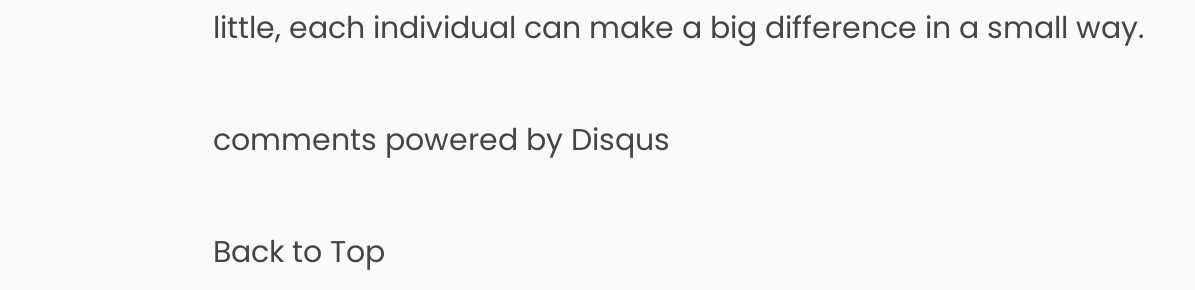little, each individual can make a big difference in a small way.

comments powered by Disqus

Back to Top